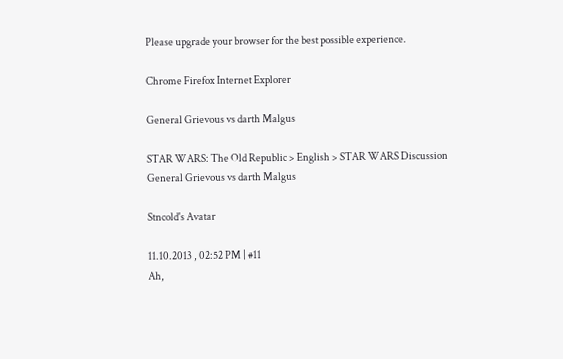Please upgrade your browser for the best possible experience.

Chrome Firefox Internet Explorer

General Grievous vs darth Malgus

STAR WARS: The Old Republic > English > STAR WARS Discussion
General Grievous vs darth Malgus

Stncold's Avatar

11.10.2013 , 02:52 PM | #11
Ah,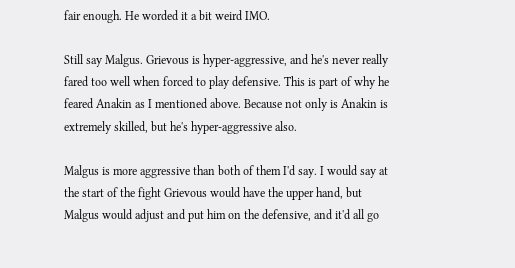fair enough. He worded it a bit weird IMO.

Still say Malgus. Grievous is hyper-aggressive, and he's never really fared too well when forced to play defensive. This is part of why he feared Anakin as I mentioned above. Because not only is Anakin is extremely skilled, but he's hyper-aggressive also.

Malgus is more aggressive than both of them I'd say. I would say at the start of the fight Grievous would have the upper hand, but Malgus would adjust and put him on the defensive, and it'd all go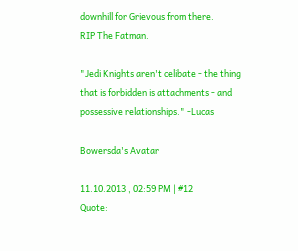downhill for Grievous from there.
RIP The Fatman.

"Jedi Knights aren't celibate - the thing that is forbidden is attachments - and possessive relationships." -Lucas

Bowersda's Avatar

11.10.2013 , 02:59 PM | #12
Quote: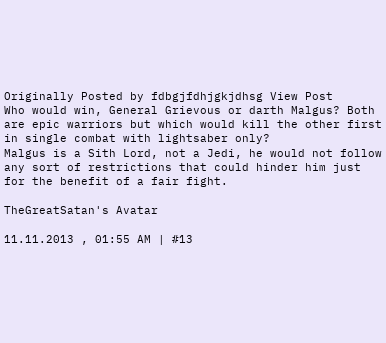Originally Posted by fdbgjfdhjgkjdhsg View Post
Who would win, General Grievous or darth Malgus? Both are epic warriors but which would kill the other first in single combat with lightsaber only?
Malgus is a Sith Lord, not a Jedi, he would not follow any sort of restrictions that could hinder him just for the benefit of a fair fight.

TheGreatSatan's Avatar

11.11.2013 , 01:55 AM | #13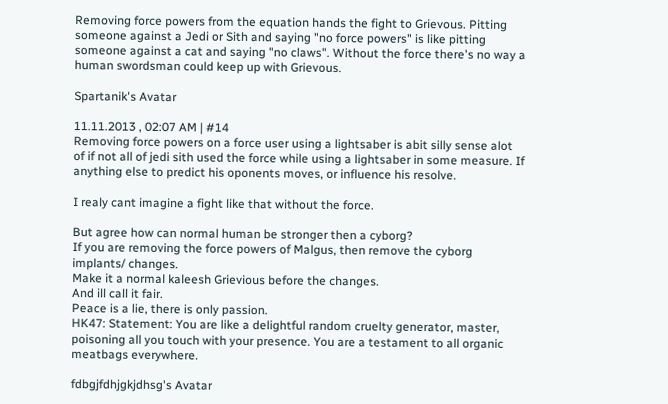Removing force powers from the equation hands the fight to Grievous. Pitting someone against a Jedi or Sith and saying "no force powers" is like pitting someone against a cat and saying "no claws". Without the force there's no way a human swordsman could keep up with Grievous.

Spartanik's Avatar

11.11.2013 , 02:07 AM | #14
Removing force powers on a force user using a lightsaber is abit silly sense alot of if not all of jedi sith used the force while using a lightsaber in some measure. If anything else to predict his oponents moves, or influence his resolve.

I realy cant imagine a fight like that without the force.

But agree how can normal human be stronger then a cyborg?
If you are removing the force powers of Malgus, then remove the cyborg implants/ changes.
Make it a normal kaleesh Grievious before the changes.
And ill call it fair.
Peace is a lie, there is only passion.
HK47: Statement: You are like a delightful random cruelty generator, master, poisoning all you touch with your presence. You are a testament to all organic meatbags everywhere.

fdbgjfdhjgkjdhsg's Avatar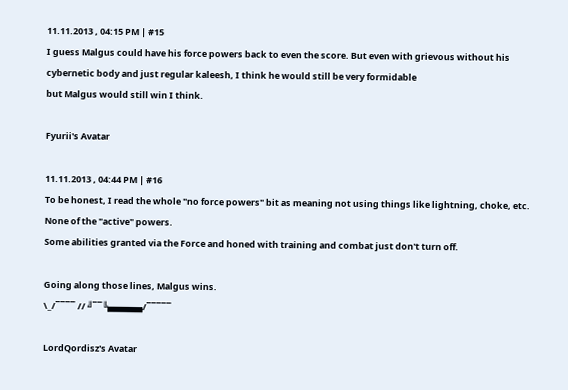11.11.2013 , 04:15 PM | #15
I guess Malgus could have his force powers back to even the score. But even with grievous without his cybernetic body and just regular kaleesh, I think he would still be very formidable
but Malgus would still win I think.

Fyurii's Avatar

11.11.2013 , 04:44 PM | #16
To be honest, I read the whole "no force powers" bit as meaning not using things like lightning, choke, etc. None of the "active" powers.
Some abilities granted via the Force and honed with training and combat just don't turn off.

Going along those lines, Malgus wins.
\_/‾‾‾‾ // ╝‾‾╚▄▄▄▄▄/‾‾‾‾‾

LordQordisz's Avatar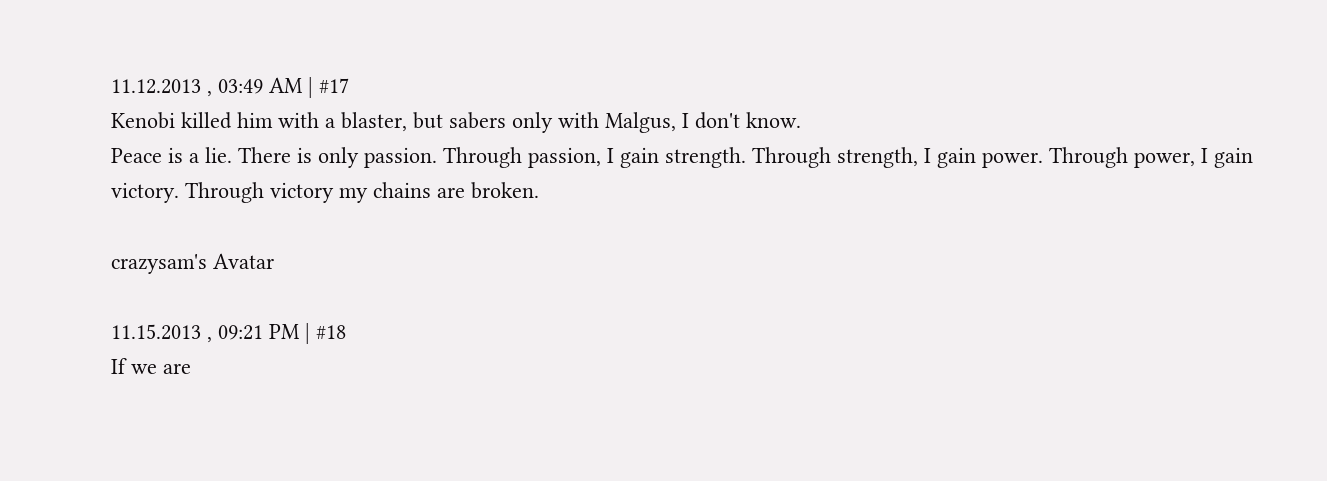11.12.2013 , 03:49 AM | #17
Kenobi killed him with a blaster, but sabers only with Malgus, I don't know.
Peace is a lie. There is only passion. Through passion, I gain strength. Through strength, I gain power. Through power, I gain victory. Through victory my chains are broken.

crazysam's Avatar

11.15.2013 , 09:21 PM | #18
If we are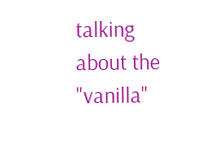talking about the "vanilla"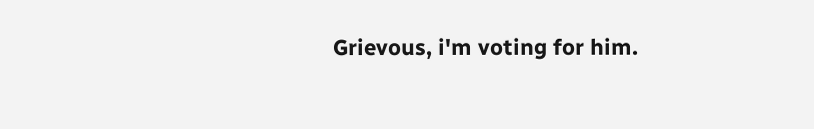Grievous, i'm voting for him.